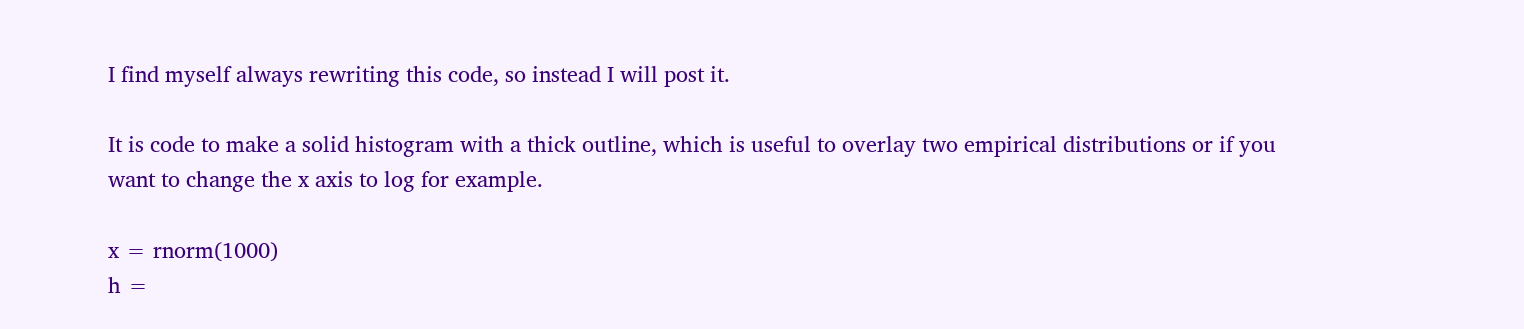I find myself always rewriting this code, so instead I will post it.

It is code to make a solid histogram with a thick outline, which is useful to overlay two empirical distributions or if you want to change the x axis to log for example.

x = rnorm(1000)
h =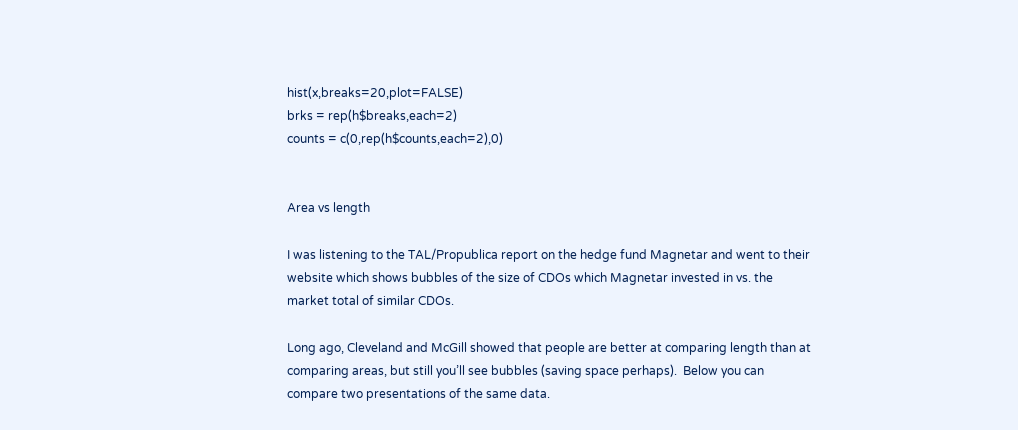hist(x,breaks=20,plot=FALSE)
brks = rep(h$breaks,each=2)
counts = c(0,rep(h$counts,each=2),0)


Area vs length

I was listening to the TAL/Propublica report on the hedge fund Magnetar and went to their website which shows bubbles of the size of CDOs which Magnetar invested in vs. the market total of similar CDOs.

Long ago, Cleveland and McGill showed that people are better at comparing length than at comparing areas, but still you’ll see bubbles (saving space perhaps).  Below you can compare two presentations of the same data.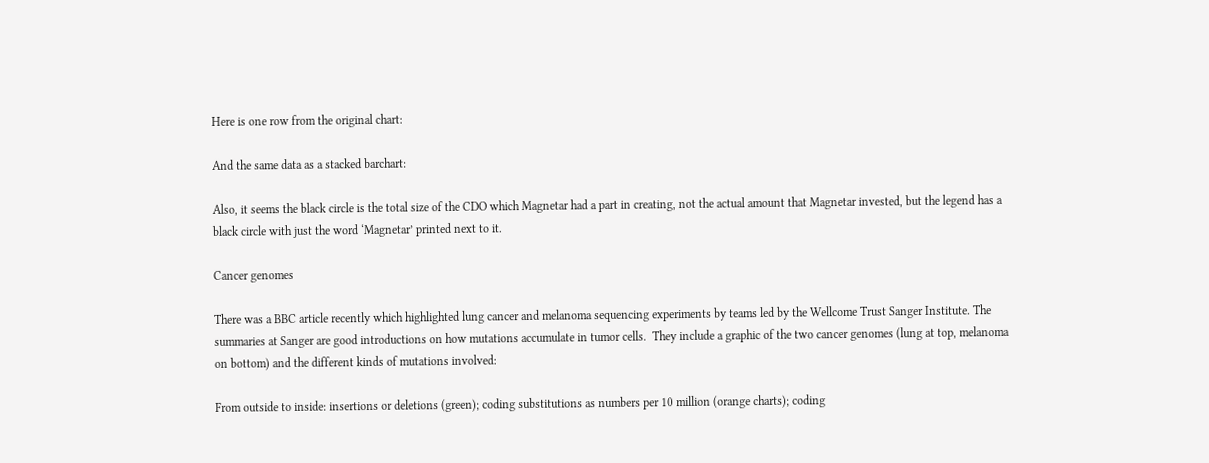Here is one row from the original chart:

And the same data as a stacked barchart:

Also, it seems the black circle is the total size of the CDO which Magnetar had a part in creating, not the actual amount that Magnetar invested, but the legend has a black circle with just the word ‘Magnetar’ printed next to it.

Cancer genomes

There was a BBC article recently which highlighted lung cancer and melanoma sequencing experiments by teams led by the Wellcome Trust Sanger Institute. The summaries at Sanger are good introductions on how mutations accumulate in tumor cells.  They include a graphic of the two cancer genomes (lung at top, melanoma on bottom) and the different kinds of mutations involved:

From outside to inside: insertions or deletions (green); coding substitutions as numbers per 10 million (orange charts); coding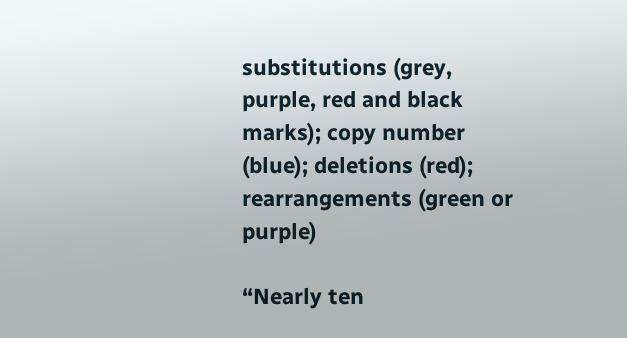substitutions (grey, purple, red and black marks); copy number (blue); deletions (red); rearrangements (green or purple)

“Nearly ten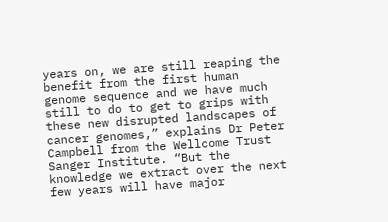years on, we are still reaping the benefit from the first human genome sequence and we have much still to do to get to grips with these new disrupted landscapes of cancer genomes,” explains Dr Peter Campbell from the Wellcome Trust Sanger Institute. “But the knowledge we extract over the next few years will have major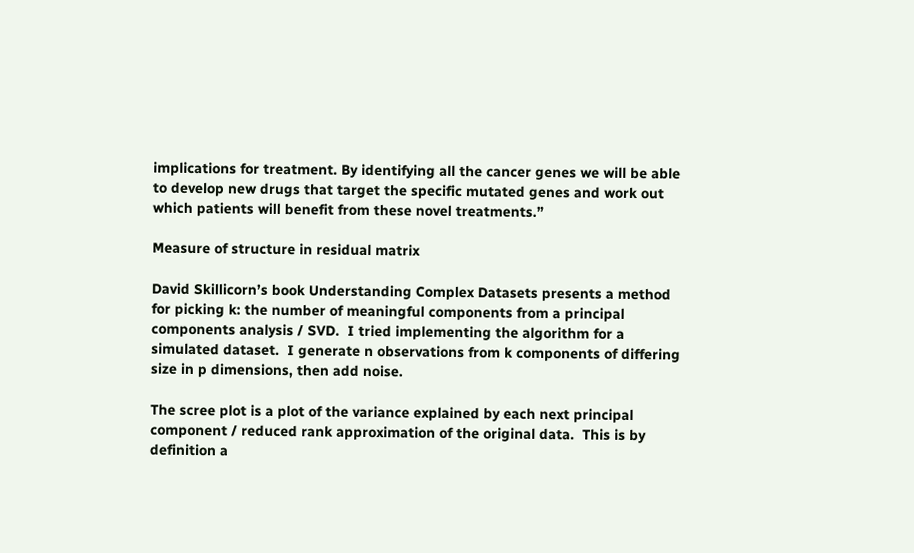implications for treatment. By identifying all the cancer genes we will be able to develop new drugs that target the specific mutated genes and work out which patients will benefit from these novel treatments.”

Measure of structure in residual matrix

David Skillicorn’s book Understanding Complex Datasets presents a method for picking k: the number of meaningful components from a principal components analysis / SVD.  I tried implementing the algorithm for a simulated dataset.  I generate n observations from k components of differing size in p dimensions, then add noise.

The scree plot is a plot of the variance explained by each next principal component / reduced rank approximation of the original data.  This is by definition a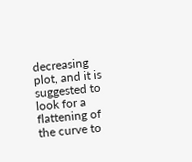decreasing plot, and it is suggested to look for a flattening of the curve to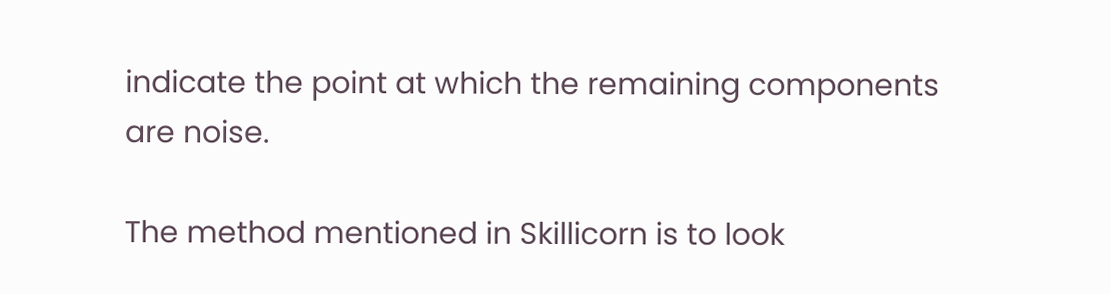indicate the point at which the remaining components are noise.

The method mentioned in Skillicorn is to look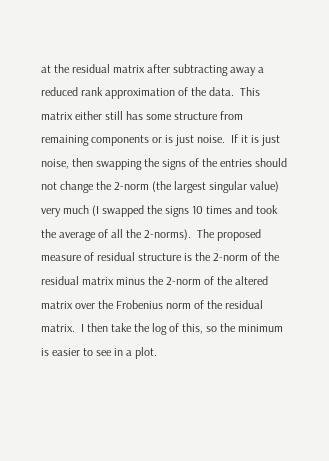at the residual matrix after subtracting away a reduced rank approximation of the data.  This matrix either still has some structure from remaining components or is just noise.  If it is just noise, then swapping the signs of the entries should not change the 2-norm (the largest singular value) very much (I swapped the signs 10 times and took the average of all the 2-norms).  The proposed measure of residual structure is the 2-norm of the residual matrix minus the 2-norm of the altered matrix over the Frobenius norm of the residual matrix.  I then take the log of this, so the minimum is easier to see in a plot.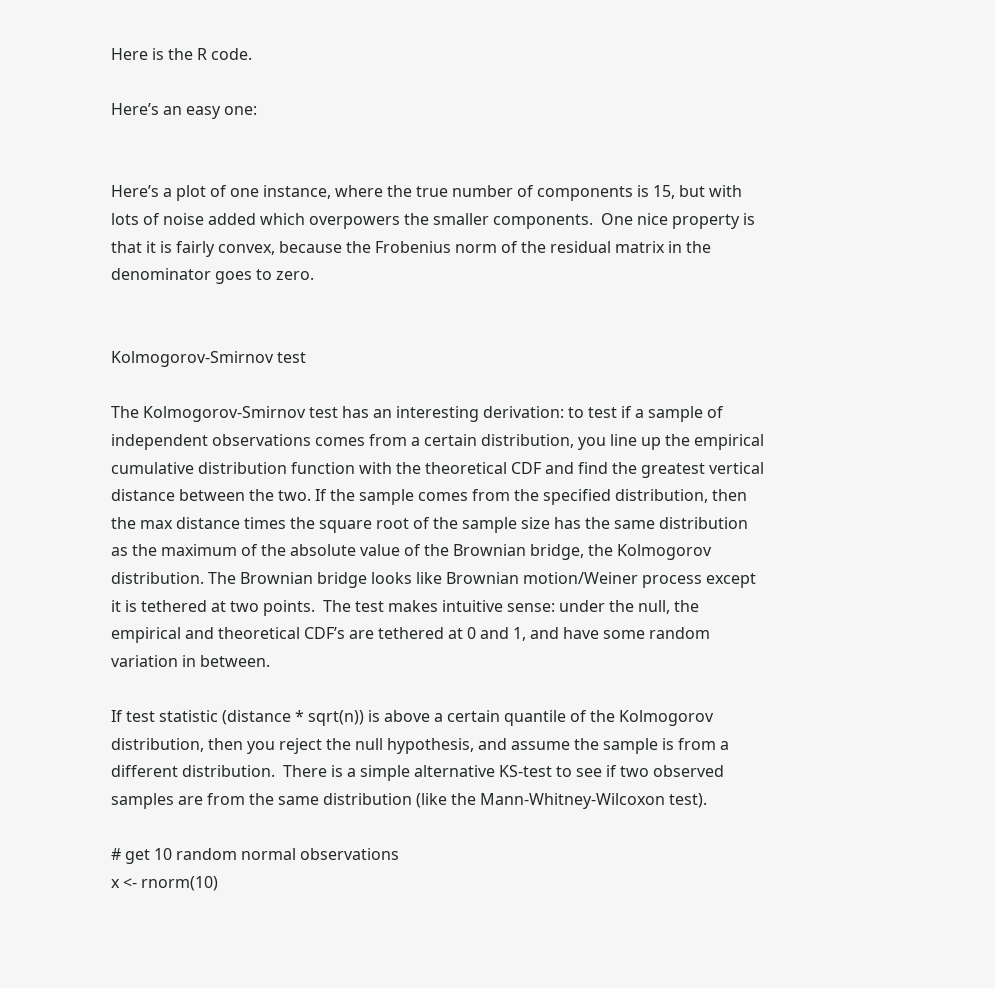Here is the R code.

Here’s an easy one:


Here’s a plot of one instance, where the true number of components is 15, but with lots of noise added which overpowers the smaller components.  One nice property is that it is fairly convex, because the Frobenius norm of the residual matrix in the denominator goes to zero.


Kolmogorov-Smirnov test

The Kolmogorov-Smirnov test has an interesting derivation: to test if a sample of independent observations comes from a certain distribution, you line up the empirical cumulative distribution function with the theoretical CDF and find the greatest vertical distance between the two. If the sample comes from the specified distribution, then the max distance times the square root of the sample size has the same distribution as the maximum of the absolute value of the Brownian bridge, the Kolmogorov distribution. The Brownian bridge looks like Brownian motion/Weiner process except it is tethered at two points.  The test makes intuitive sense: under the null, the empirical and theoretical CDF’s are tethered at 0 and 1, and have some random variation in between.

If test statistic (distance * sqrt(n)) is above a certain quantile of the Kolmogorov distribution, then you reject the null hypothesis, and assume the sample is from a different distribution.  There is a simple alternative KS-test to see if two observed samples are from the same distribution (like the Mann-Whitney-Wilcoxon test).

# get 10 random normal observations
x <- rnorm(10)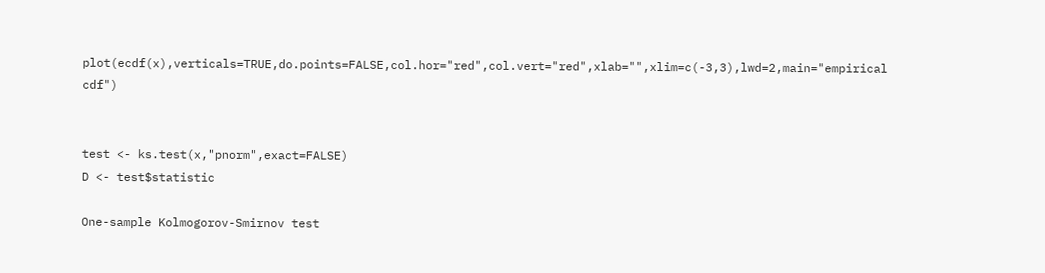plot(ecdf(x),verticals=TRUE,do.points=FALSE,col.hor="red",col.vert="red",xlab="",xlim=c(-3,3),lwd=2,main="empirical cdf")


test <- ks.test(x,"pnorm",exact=FALSE)
D <- test$statistic

One-sample Kolmogorov-Smirnov test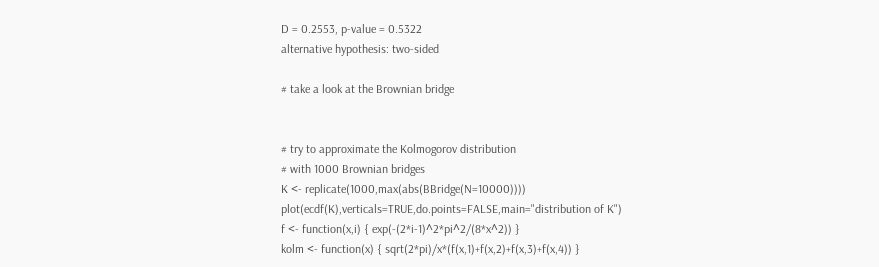D = 0.2553, p-value = 0.5322
alternative hypothesis: two-sided

# take a look at the Brownian bridge


# try to approximate the Kolmogorov distribution
# with 1000 Brownian bridges
K <- replicate(1000,max(abs(BBridge(N=10000))))
plot(ecdf(K),verticals=TRUE,do.points=FALSE,main="distribution of K")
f <- function(x,i) { exp(-(2*i-1)^2*pi^2/(8*x^2)) }
kolm <- function(x) { sqrt(2*pi)/x*(f(x,1)+f(x,2)+f(x,3)+f(x,4)) }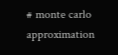# monte carlo approximation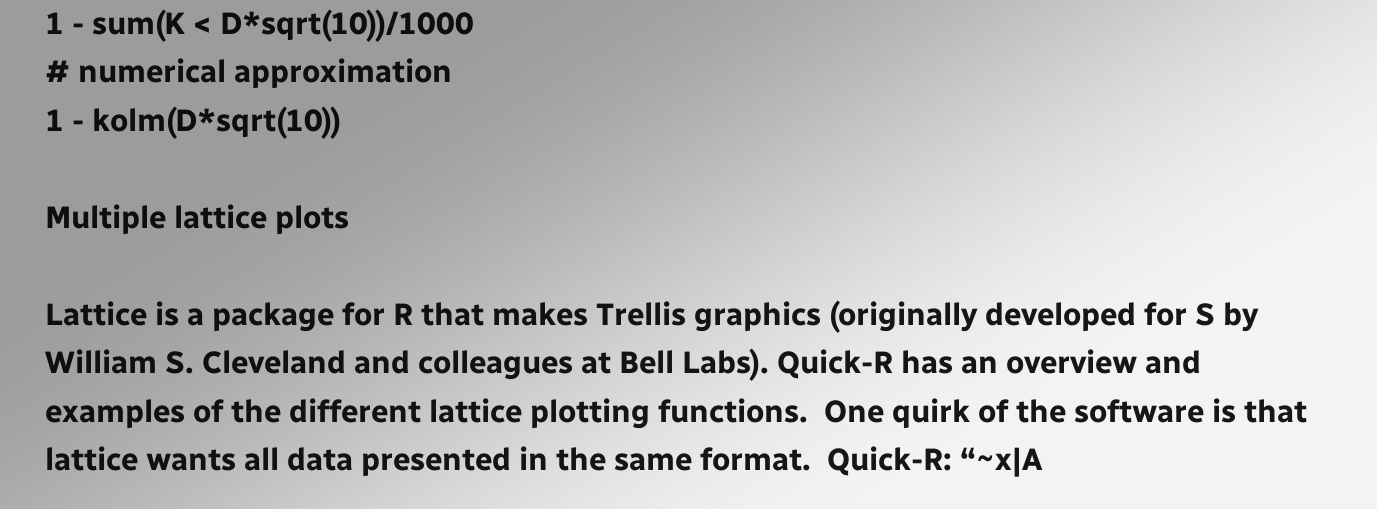1 - sum(K < D*sqrt(10))/1000
# numerical approximation
1 - kolm(D*sqrt(10))

Multiple lattice plots

Lattice is a package for R that makes Trellis graphics (originally developed for S by William S. Cleveland and colleagues at Bell Labs). Quick-R has an overview and examples of the different lattice plotting functions.  One quirk of the software is that lattice wants all data presented in the same format.  Quick-R: “~x|A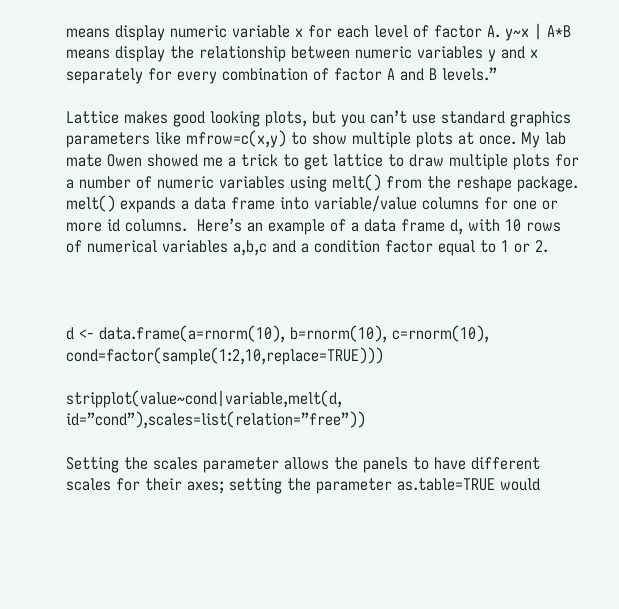means display numeric variable x for each level of factor A. y~x | A*B means display the relationship between numeric variables y and x separately for every combination of factor A and B levels.”

Lattice makes good looking plots, but you can’t use standard graphics parameters like mfrow=c(x,y) to show multiple plots at once. My lab mate Owen showed me a trick to get lattice to draw multiple plots for a number of numeric variables using melt() from the reshape package.  melt() expands a data frame into variable/value columns for one or more id columns.  Here’s an example of a data frame d, with 10 rows of numerical variables a,b,c and a condition factor equal to 1 or 2.



d <- data.frame(a=rnorm(10), b=rnorm(10), c=rnorm(10), cond=factor(sample(1:2,10,replace=TRUE)))

stripplot(value~cond|variable,melt(d, id=”cond”),scales=list(relation=”free”))

Setting the scales parameter allows the panels to have different scales for their axes; setting the parameter as.table=TRUE would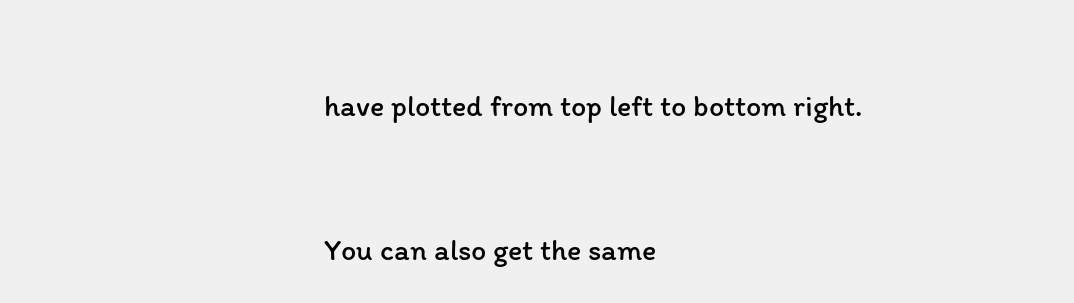have plotted from top left to bottom right.


You can also get the same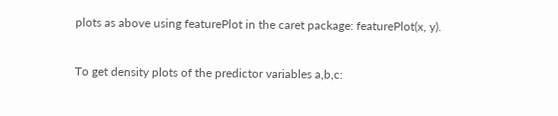plots as above using featurePlot in the caret package: featurePlot(x, y).

To get density plots of the predictor variables a,b,c: